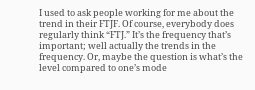I used to ask people working for me about the trend in their FTJF. Of course, everybody does regularly think “FTJ.” It’s the frequency that’s important; well actually the trends in the frequency. Or, maybe the question is what’s the level compared to one’s mode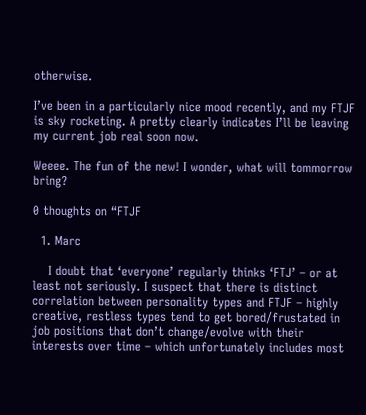otherwise.

I’ve been in a particularly nice mood recently, and my FTJF is sky rocketing. A pretty clearly indicates I’ll be leaving my current job real soon now.

Weeee. The fun of the new! I wonder, what will tommorrow bring?

0 thoughts on “FTJF

  1. Marc

    I doubt that ‘everyone’ regularly thinks ‘FTJ’ – or at least not seriously. I suspect that there is distinct correlation between personality types and FTJF – highly creative, restless types tend to get bored/frustated in job positions that don’t change/evolve with their interests over time – which unfortunately includes most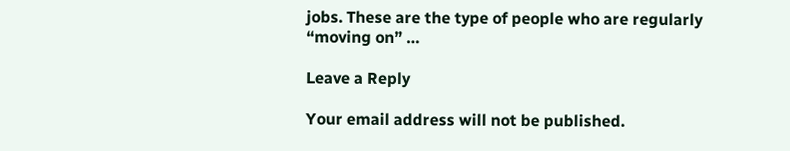jobs. These are the type of people who are regularly “moving on” …

Leave a Reply

Your email address will not be published.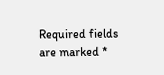Required fields are marked *